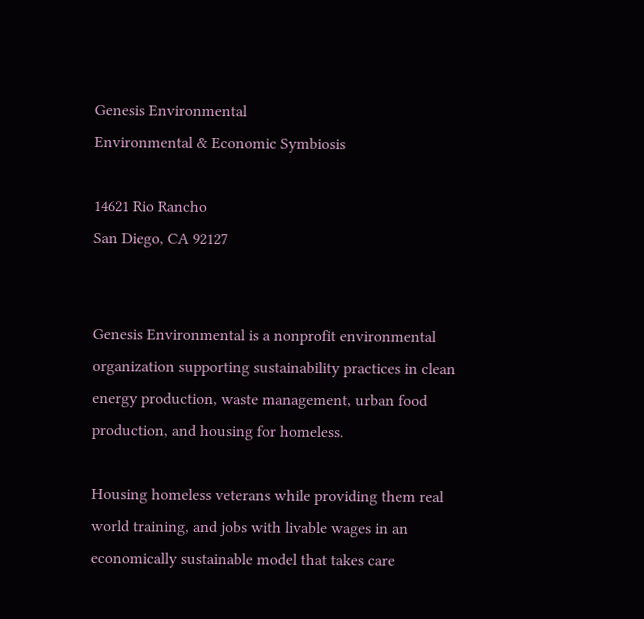Genesis Environmental
Environmental & Economic Symbiosis

14621 Rio Rancho
San Diego, CA 92127


Genesis Environmental is a nonprofit environmental organization supporting sustainability practices in clean energy production, waste management, urban food production, and housing for homeless.

Housing homeless veterans while providing them real world training, and jobs with livable wages in an economically sustainable model that takes care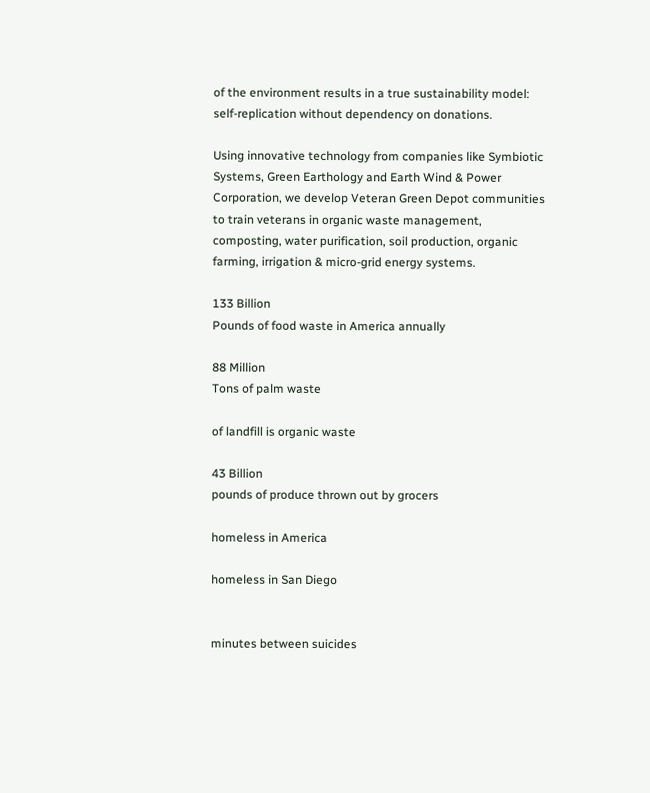of the environment results in a true sustainability model: self-replication without dependency on donations.

Using innovative technology from companies like Symbiotic Systems, Green Earthology and Earth Wind & Power Corporation, we develop Veteran Green Depot communities to train veterans in organic waste management, composting, water purification, soil production, organic farming, irrigation & micro-grid energy systems.

133 Billion
Pounds of food waste in America annually

88 Million
Tons of palm waste

of landfill is organic waste

43 Billion
pounds of produce thrown out by grocers

homeless in America

homeless in San Diego


minutes between suicides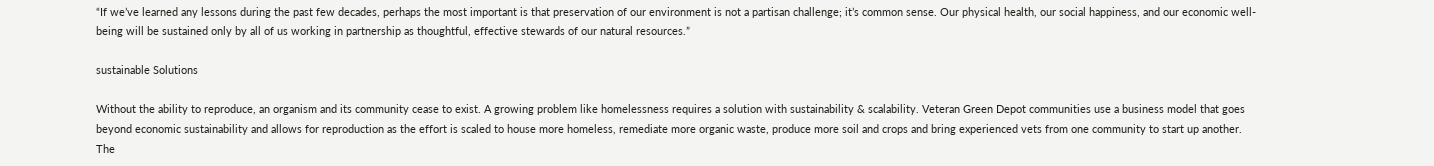“If we’ve learned any lessons during the past few decades, perhaps the most important is that preservation of our environment is not a partisan challenge; it’s common sense. Our physical health, our social happiness, and our economic well-being will be sustained only by all of us working in partnership as thoughtful, effective stewards of our natural resources.”

sustainable Solutions

Without the ability to reproduce, an organism and its community cease to exist. A growing problem like homelessness requires a solution with sustainability & scalability. Veteran Green Depot communities use a business model that goes beyond economic sustainability and allows for reproduction as the effort is scaled to house more homeless, remediate more organic waste, produce more soil and crops and bring experienced vets from one community to start up another. The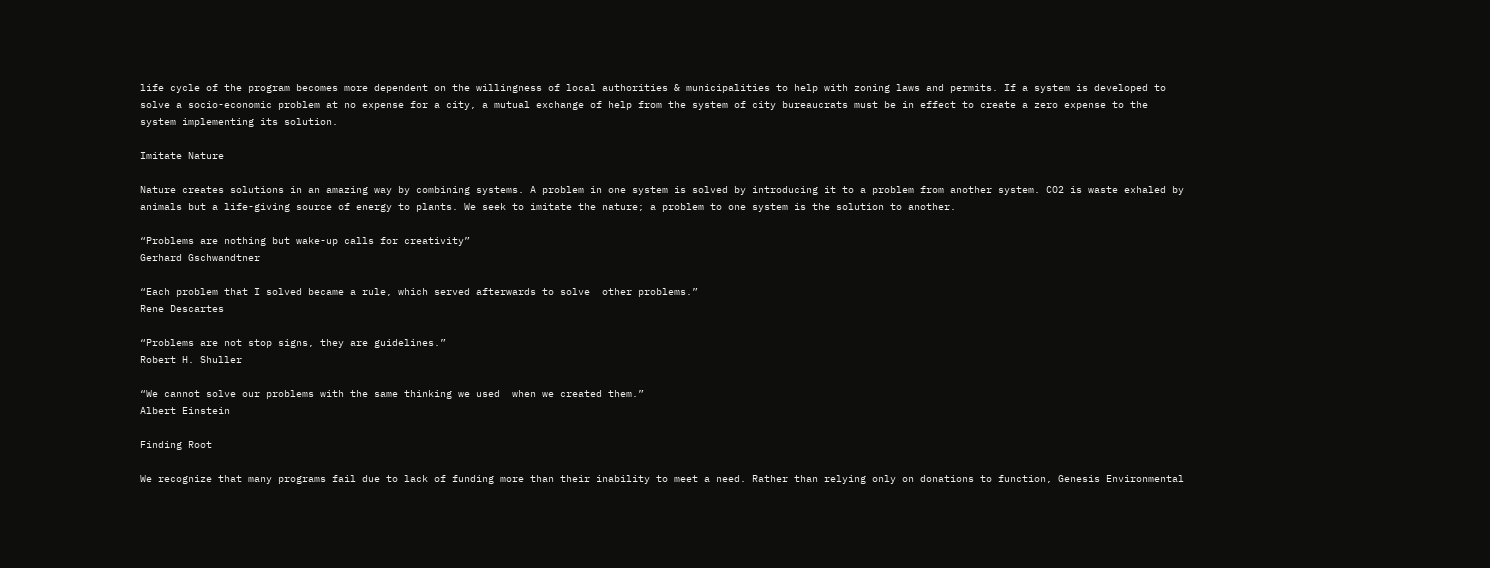life cycle of the program becomes more dependent on the willingness of local authorities & municipalities to help with zoning laws and permits. If a system is developed to solve a socio-economic problem at no expense for a city, a mutual exchange of help from the system of city bureaucrats must be in effect to create a zero expense to the system implementing its solution.

Imitate Nature

Nature creates solutions in an amazing way by combining systems. A problem in one system is solved by introducing it to a problem from another system. CO2 is waste exhaled by animals but a life-giving source of energy to plants. We seek to imitate the nature; a problem to one system is the solution to another.

“Problems are nothing but wake-up calls for creativity”
Gerhard Gschwandtner

“Each problem that I solved became a rule, which served afterwards to solve  other problems.”
Rene Descartes

“Problems are not stop signs, they are guidelines.”
Robert H. Shuller

“We cannot solve our problems with the same thinking we used  when we created them.”
Albert Einstein

Finding Root

We recognize that many programs fail due to lack of funding more than their inability to meet a need. Rather than relying only on donations to function, Genesis Environmental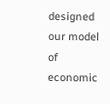designed our model of economic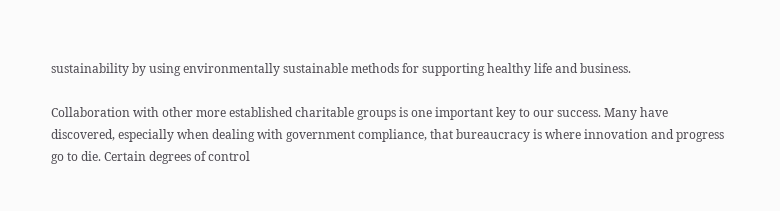sustainability by using environmentally sustainable methods for supporting healthy life and business.

Collaboration with other more established charitable groups is one important key to our success. Many have discovered, especially when dealing with government compliance, that bureaucracy is where innovation and progress go to die. Certain degrees of control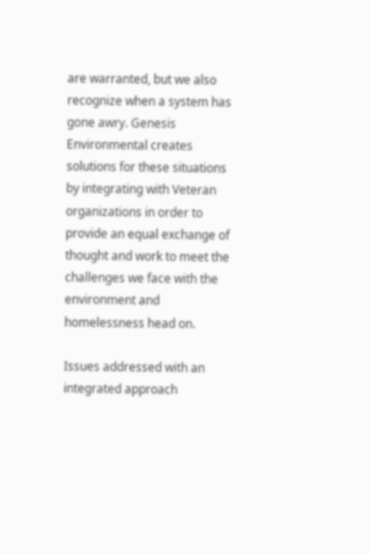are warranted, but we also recognize when a system has gone awry. Genesis Environmental creates solutions for these situations by integrating with Veteran organizations in order to provide an equal exchange of thought and work to meet the challenges we face with the environment and homelessness head on.

Issues addressed with an integrated approach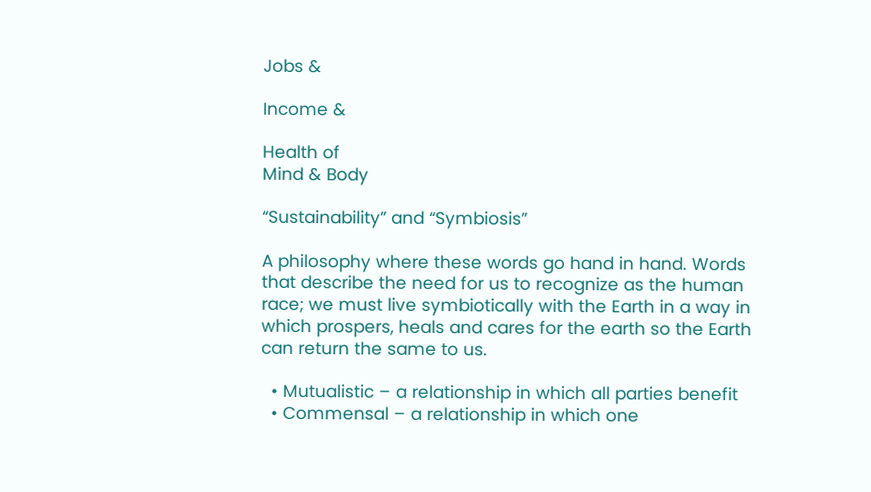Jobs &

Income &

Health of
Mind & Body

“Sustainability” and “Symbiosis”

A philosophy where these words go hand in hand. Words that describe the need for us to recognize as the human race; we must live symbiotically with the Earth in a way in which prospers, heals and cares for the earth so the Earth can return the same to us.

  • Mutualistic – a relationship in which all parties benefit
  • Commensal – a relationship in which one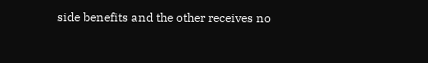side benefits and the other receives no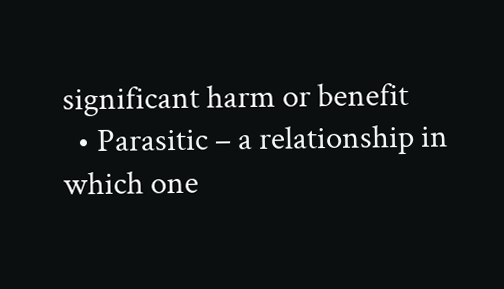significant harm or benefit
  • Parasitic – a relationship in which one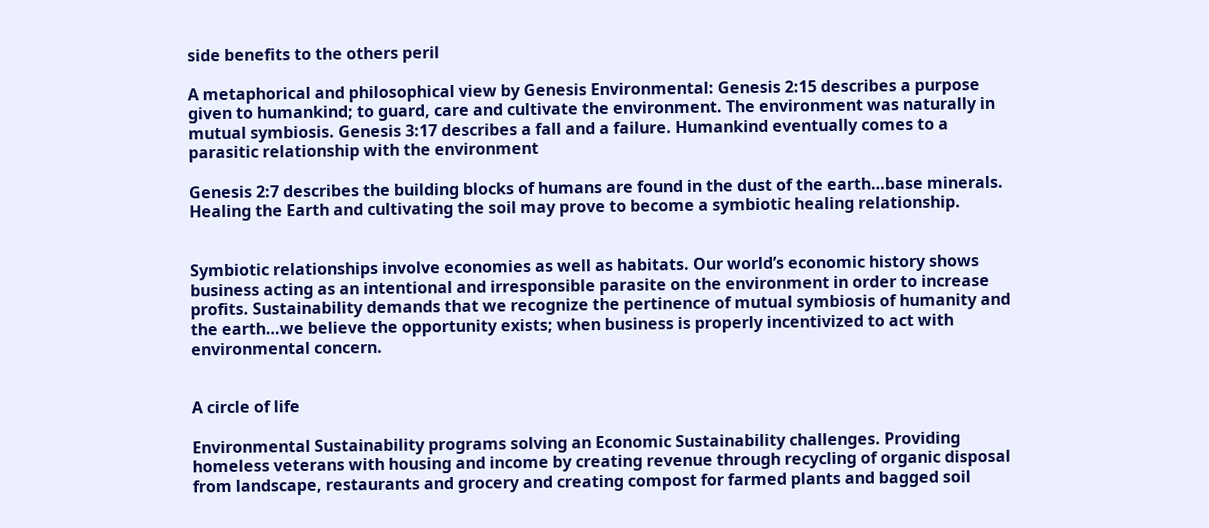side benefits to the others peril

A metaphorical and philosophical view by Genesis Environmental: Genesis 2:15 describes a purpose given to humankind; to guard, care and cultivate the environment. The environment was naturally in mutual symbiosis. Genesis 3:17 describes a fall and a failure. Humankind eventually comes to a parasitic relationship with the environment

Genesis 2:7 describes the building blocks of humans are found in the dust of the earth…base minerals. Healing the Earth and cultivating the soil may prove to become a symbiotic healing relationship.


Symbiotic relationships involve economies as well as habitats. Our world’s economic history shows business acting as an intentional and irresponsible parasite on the environment in order to increase profits. Sustainability demands that we recognize the pertinence of mutual symbiosis of humanity and the earth…we believe the opportunity exists; when business is properly incentivized to act with environmental concern.


A circle of life

Environmental Sustainability programs solving an Economic Sustainability challenges. Providing homeless veterans with housing and income by creating revenue through recycling of organic disposal from landscape, restaurants and grocery and creating compost for farmed plants and bagged soil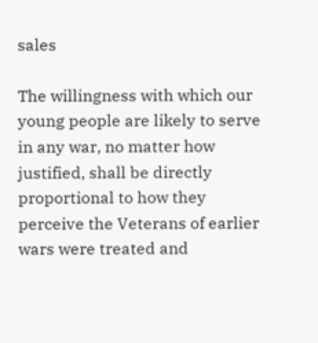sales

The willingness with which our young people are likely to serve in any war, no matter how justified, shall be directly proportional to how they perceive the Veterans of earlier wars were treated and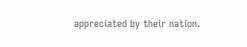appreciated by their nation.